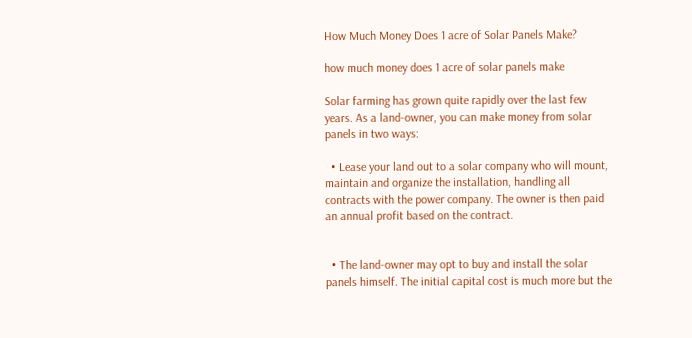How Much Money Does 1 acre of Solar Panels Make?

how much money does 1 acre of solar panels make

Solar farming has grown quite rapidly over the last few years. As a land-owner, you can make money from solar panels in two ways:

  • Lease your land out to a solar company who will mount, maintain and organize the installation, handling all contracts with the power company. The owner is then paid an annual profit based on the contract.


  • The land-owner may opt to buy and install the solar panels himself. The initial capital cost is much more but the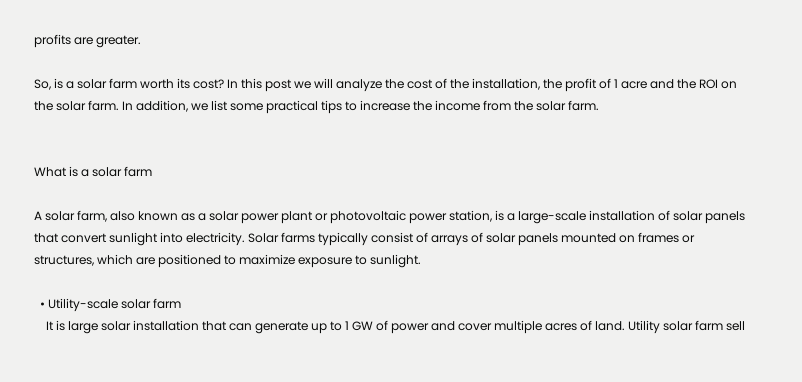profits are greater.

So, is a solar farm worth its cost? In this post we will analyze the cost of the installation, the profit of 1 acre and the ROI on the solar farm. In addition, we list some practical tips to increase the income from the solar farm.


What is a solar farm

A solar farm, also known as a solar power plant or photovoltaic power station, is a large-scale installation of solar panels that convert sunlight into electricity. Solar farms typically consist of arrays of solar panels mounted on frames or structures, which are positioned to maximize exposure to sunlight.

  • Utility-scale solar farm
    It is large solar installation that can generate up to 1 GW of power and cover multiple acres of land. Utility solar farm sell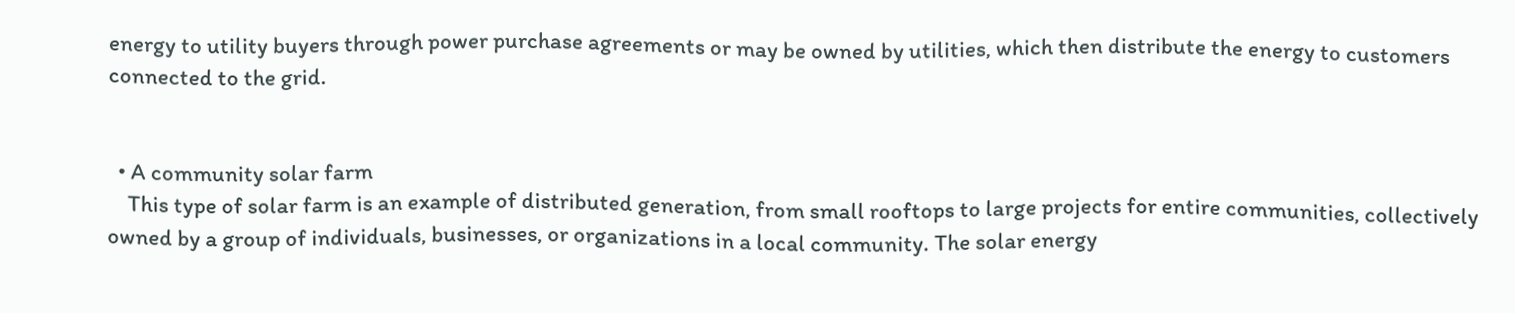energy to utility buyers through power purchase agreements or may be owned by utilities, which then distribute the energy to customers connected to the grid.


  • A community solar farm
    This type of solar farm is an example of distributed generation, from small rooftops to large projects for entire communities, collectively owned by a group of individuals, businesses, or organizations in a local community. The solar energy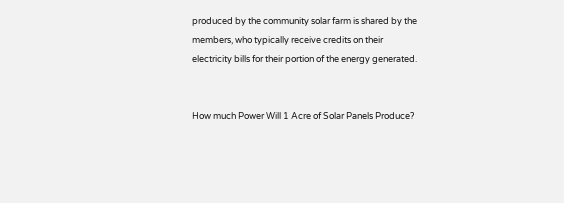produced by the community solar farm is shared by the members, who typically receive credits on their electricity bills for their portion of the energy generated.


How much Power Will 1 Acre of Solar Panels Produce?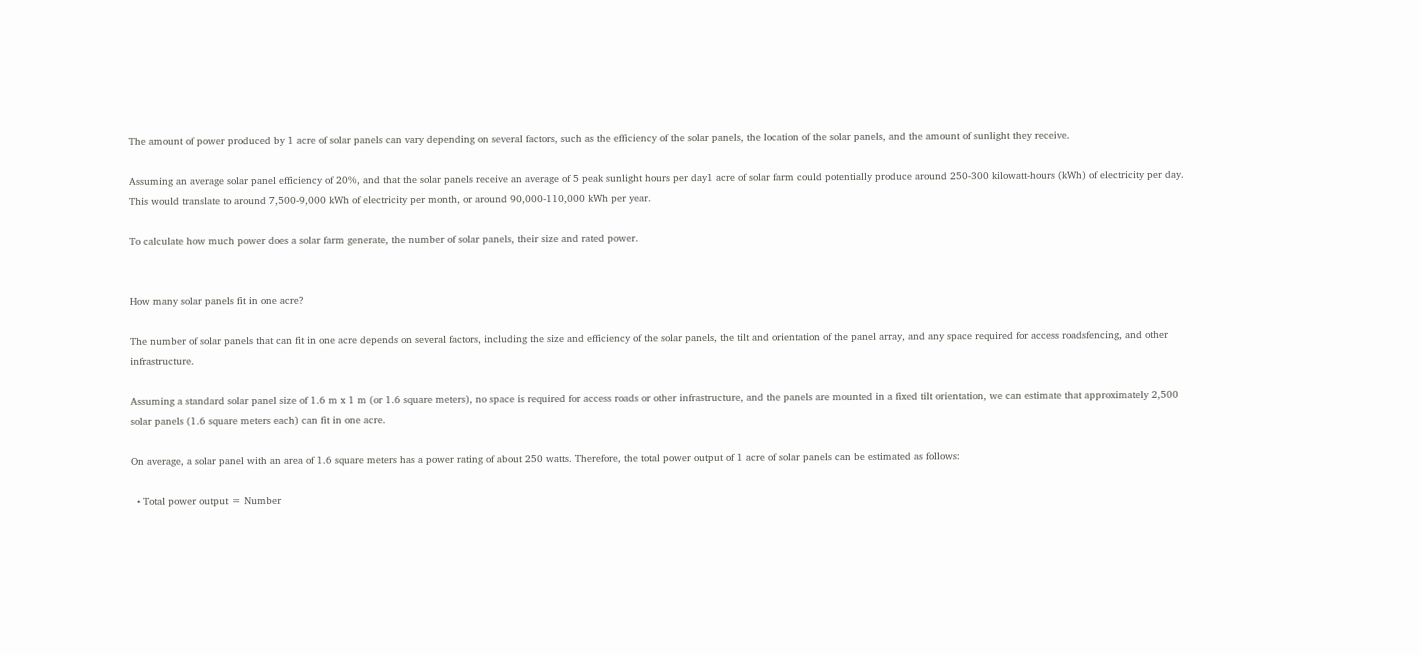The amount of power produced by 1 acre of solar panels can vary depending on several factors, such as the efficiency of the solar panels, the location of the solar panels, and the amount of sunlight they receive.

Assuming an average solar panel efficiency of 20%, and that the solar panels receive an average of 5 peak sunlight hours per day1 acre of solar farm could potentially produce around 250-300 kilowatt-hours (kWh) of electricity per day. This would translate to around 7,500-9,000 kWh of electricity per month, or around 90,000-110,000 kWh per year.

To calculate how much power does a solar farm generate, the number of solar panels, their size and rated power.


How many solar panels fit in one acre?

The number of solar panels that can fit in one acre depends on several factors, including the size and efficiency of the solar panels, the tilt and orientation of the panel array, and any space required for access roadsfencing, and other infrastructure.

Assuming a standard solar panel size of 1.6 m x 1 m (or 1.6 square meters), no space is required for access roads or other infrastructure, and the panels are mounted in a fixed tilt orientation, we can estimate that approximately 2,500 solar panels (1.6 square meters each) can fit in one acre.

On average, a solar panel with an area of 1.6 square meters has a power rating of about 250 watts. Therefore, the total power output of 1 acre of solar panels can be estimated as follows:

  • Total power output = Number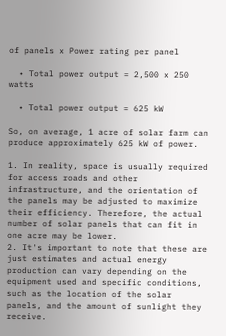of panels x Power rating per panel

  • Total power output = 2,500 x 250 watts

  • Total power output = 625 kW

So, on average, 1 acre of solar farm can produce approximately 625 kW of power.

1. In reality, space is usually required for access roads and other infrastructure, and the orientation of the panels may be adjusted to maximize their efficiency. Therefore, the actual number of solar panels that can fit in one acre may be lower.
2. It's important to note that these are just estimates and actual energy production can vary depending on the equipment used and specific conditions, such as the location of the solar panels, and the amount of sunlight they receive.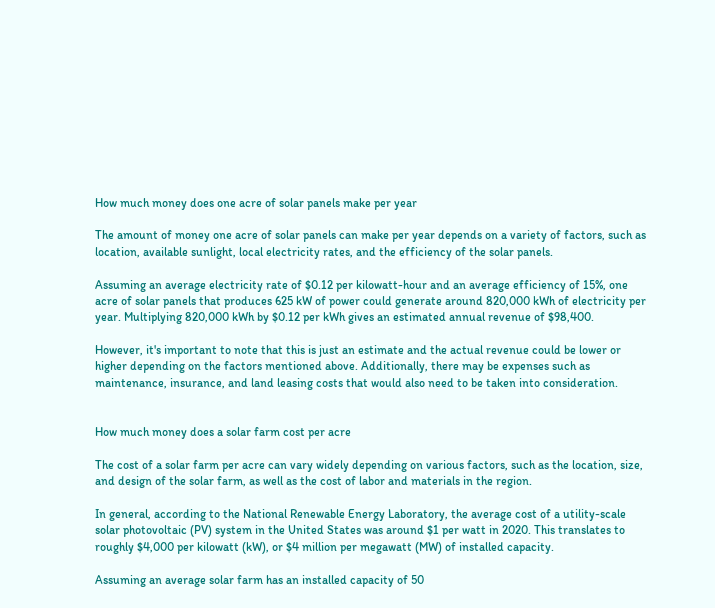How much money does one acre of solar panels make per year

The amount of money one acre of solar panels can make per year depends on a variety of factors, such as location, available sunlight, local electricity rates, and the efficiency of the solar panels.

Assuming an average electricity rate of $0.12 per kilowatt-hour and an average efficiency of 15%, one acre of solar panels that produces 625 kW of power could generate around 820,000 kWh of electricity per year. Multiplying 820,000 kWh by $0.12 per kWh gives an estimated annual revenue of $98,400.

However, it's important to note that this is just an estimate and the actual revenue could be lower or higher depending on the factors mentioned above. Additionally, there may be expenses such as maintenance, insurance, and land leasing costs that would also need to be taken into consideration.


How much money does a solar farm cost per acre

The cost of a solar farm per acre can vary widely depending on various factors, such as the location, size, and design of the solar farm, as well as the cost of labor and materials in the region.

In general, according to the National Renewable Energy Laboratory, the average cost of a utility-scale solar photovoltaic (PV) system in the United States was around $1 per watt in 2020. This translates to roughly $4,000 per kilowatt (kW), or $4 million per megawatt (MW) of installed capacity.

Assuming an average solar farm has an installed capacity of 50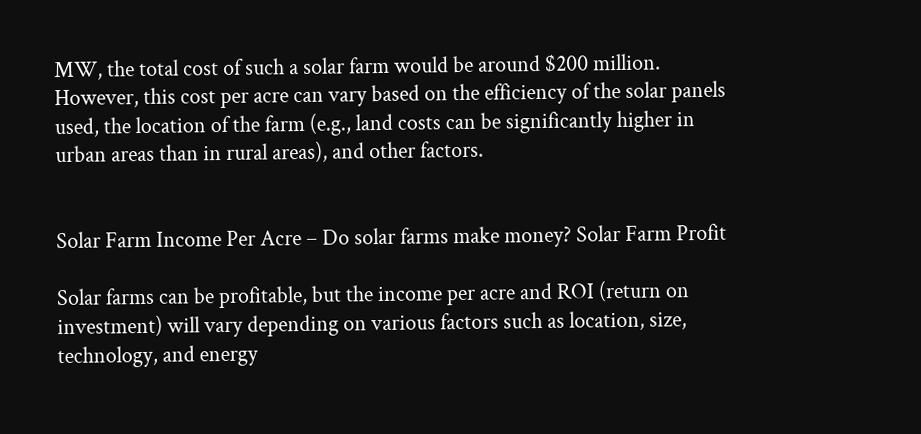MW, the total cost of such a solar farm would be around $200 million. However, this cost per acre can vary based on the efficiency of the solar panels used, the location of the farm (e.g., land costs can be significantly higher in urban areas than in rural areas), and other factors.


Solar Farm Income Per Acre – Do solar farms make money? Solar Farm Profit

Solar farms can be profitable, but the income per acre and ROI (return on investment) will vary depending on various factors such as location, size, technology, and energy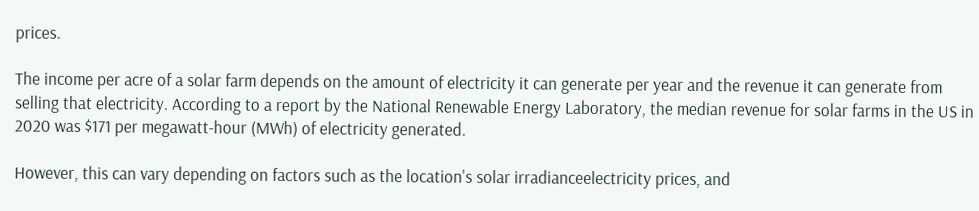prices.

The income per acre of a solar farm depends on the amount of electricity it can generate per year and the revenue it can generate from selling that electricity. According to a report by the National Renewable Energy Laboratory, the median revenue for solar farms in the US in 2020 was $171 per megawatt-hour (MWh) of electricity generated.

However, this can vary depending on factors such as the location's solar irradianceelectricity prices, and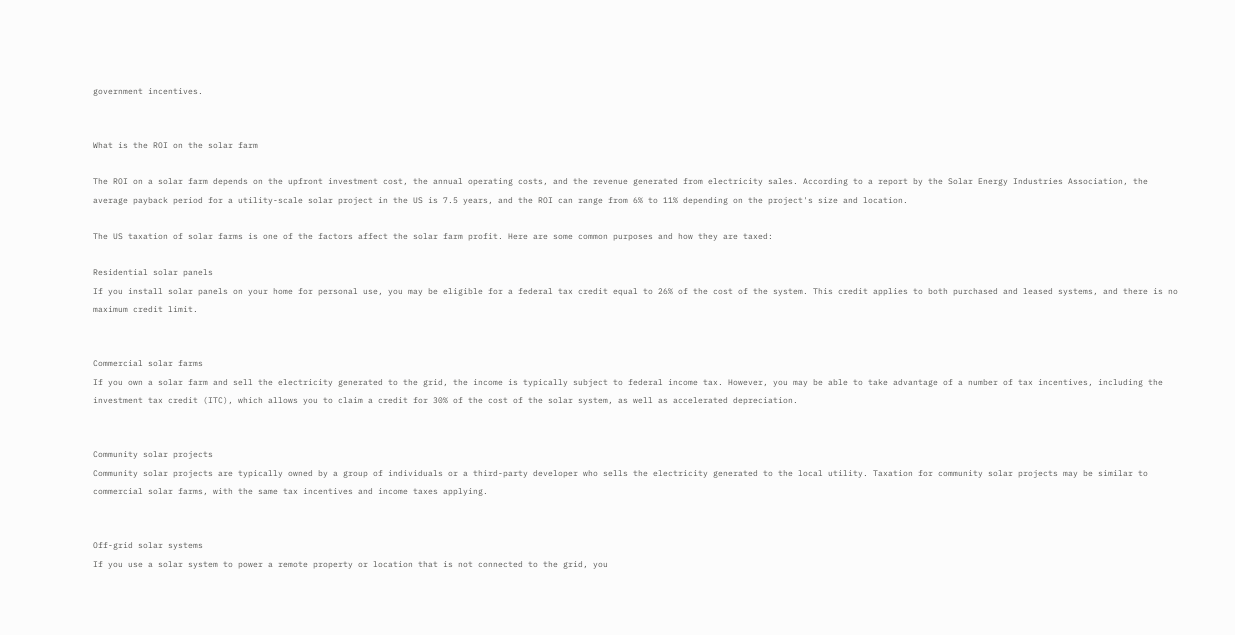government incentives.


What is the ROI on the solar farm

The ROI on a solar farm depends on the upfront investment cost, the annual operating costs, and the revenue generated from electricity sales. According to a report by the Solar Energy Industries Association, the average payback period for a utility-scale solar project in the US is 7.5 years, and the ROI can range from 6% to 11% depending on the project's size and location.

The US taxation of solar farms is one of the factors affect the solar farm profit. Here are some common purposes and how they are taxed:

Residential solar panels
If you install solar panels on your home for personal use, you may be eligible for a federal tax credit equal to 26% of the cost of the system. This credit applies to both purchased and leased systems, and there is no maximum credit limit.


Commercial solar farms
If you own a solar farm and sell the electricity generated to the grid, the income is typically subject to federal income tax. However, you may be able to take advantage of a number of tax incentives, including the investment tax credit (ITC), which allows you to claim a credit for 30% of the cost of the solar system, as well as accelerated depreciation.


Community solar projects
Community solar projects are typically owned by a group of individuals or a third-party developer who sells the electricity generated to the local utility. Taxation for community solar projects may be similar to commercial solar farms, with the same tax incentives and income taxes applying.


Off-grid solar systems
If you use a solar system to power a remote property or location that is not connected to the grid, you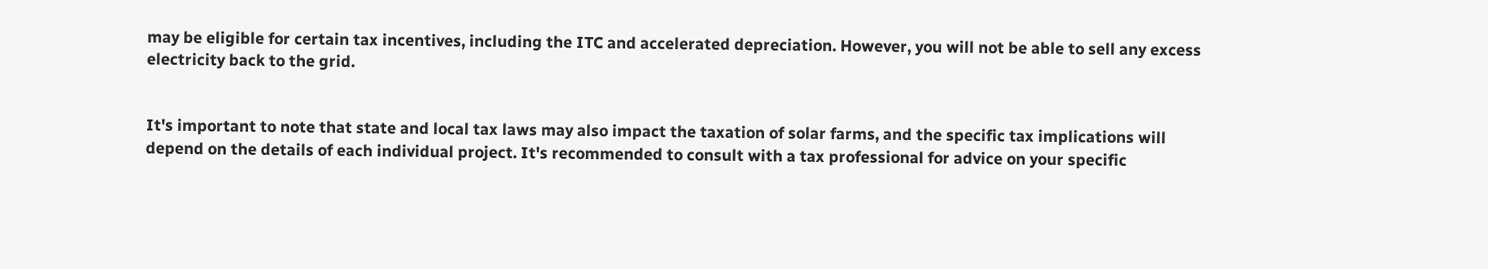may be eligible for certain tax incentives, including the ITC and accelerated depreciation. However, you will not be able to sell any excess electricity back to the grid.


It's important to note that state and local tax laws may also impact the taxation of solar farms, and the specific tax implications will depend on the details of each individual project. It's recommended to consult with a tax professional for advice on your specific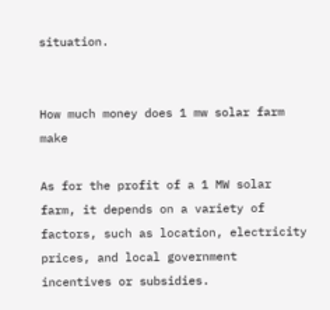situation.


How much money does 1 mw solar farm make

As for the profit of a 1 MW solar farm, it depends on a variety of factors, such as location, electricity prices, and local government incentives or subsidies.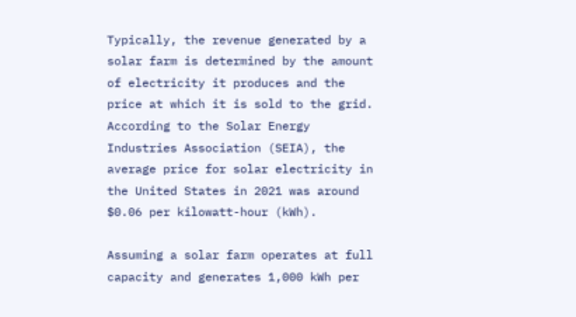Typically, the revenue generated by a solar farm is determined by the amount of electricity it produces and the price at which it is sold to the grid. According to the Solar Energy Industries Association (SEIA), the average price for solar electricity in the United States in 2021 was around $0.06 per kilowatt-hour (kWh).

Assuming a solar farm operates at full capacity and generates 1,000 kWh per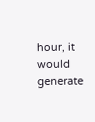hour, it would generate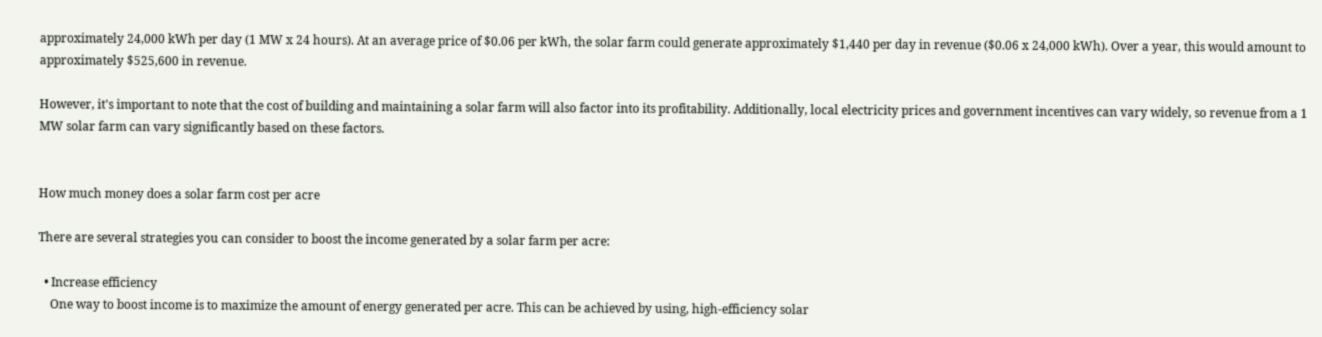approximately 24,000 kWh per day (1 MW x 24 hours). At an average price of $0.06 per kWh, the solar farm could generate approximately $1,440 per day in revenue ($0.06 x 24,000 kWh). Over a year, this would amount to approximately $525,600 in revenue.

However, it's important to note that the cost of building and maintaining a solar farm will also factor into its profitability. Additionally, local electricity prices and government incentives can vary widely, so revenue from a 1 MW solar farm can vary significantly based on these factors.


How much money does a solar farm cost per acre

There are several strategies you can consider to boost the income generated by a solar farm per acre:

  • Increase efficiency
    One way to boost income is to maximize the amount of energy generated per acre. This can be achieved by using, high-efficiency solar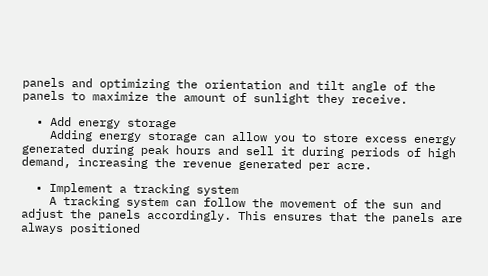panels and optimizing the orientation and tilt angle of the panels to maximize the amount of sunlight they receive.

  • Add energy storage
    Adding energy storage can allow you to store excess energy generated during peak hours and sell it during periods of high demand, increasing the revenue generated per acre.

  • Implement a tracking system
    A tracking system can follow the movement of the sun and adjust the panels accordingly. This ensures that the panels are always positioned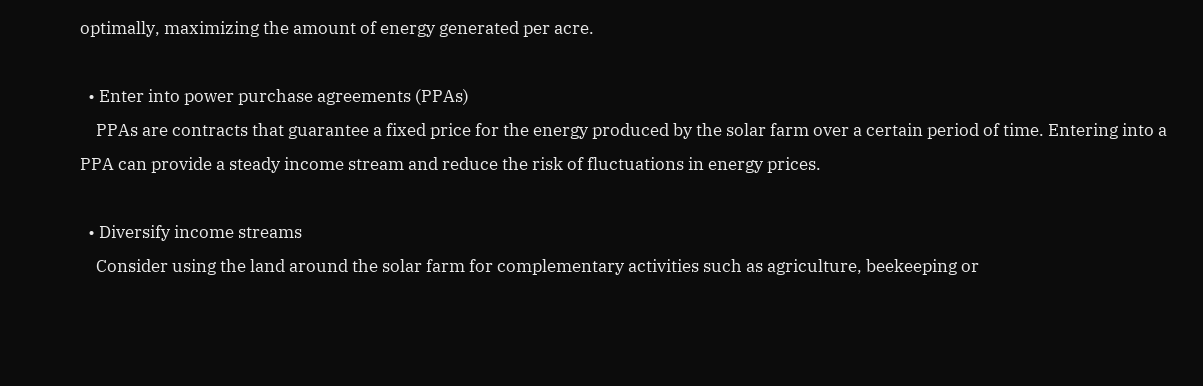optimally, maximizing the amount of energy generated per acre.

  • Enter into power purchase agreements (PPAs)
    PPAs are contracts that guarantee a fixed price for the energy produced by the solar farm over a certain period of time. Entering into a PPA can provide a steady income stream and reduce the risk of fluctuations in energy prices.

  • Diversify income streams
    Consider using the land around the solar farm for complementary activities such as agriculture, beekeeping or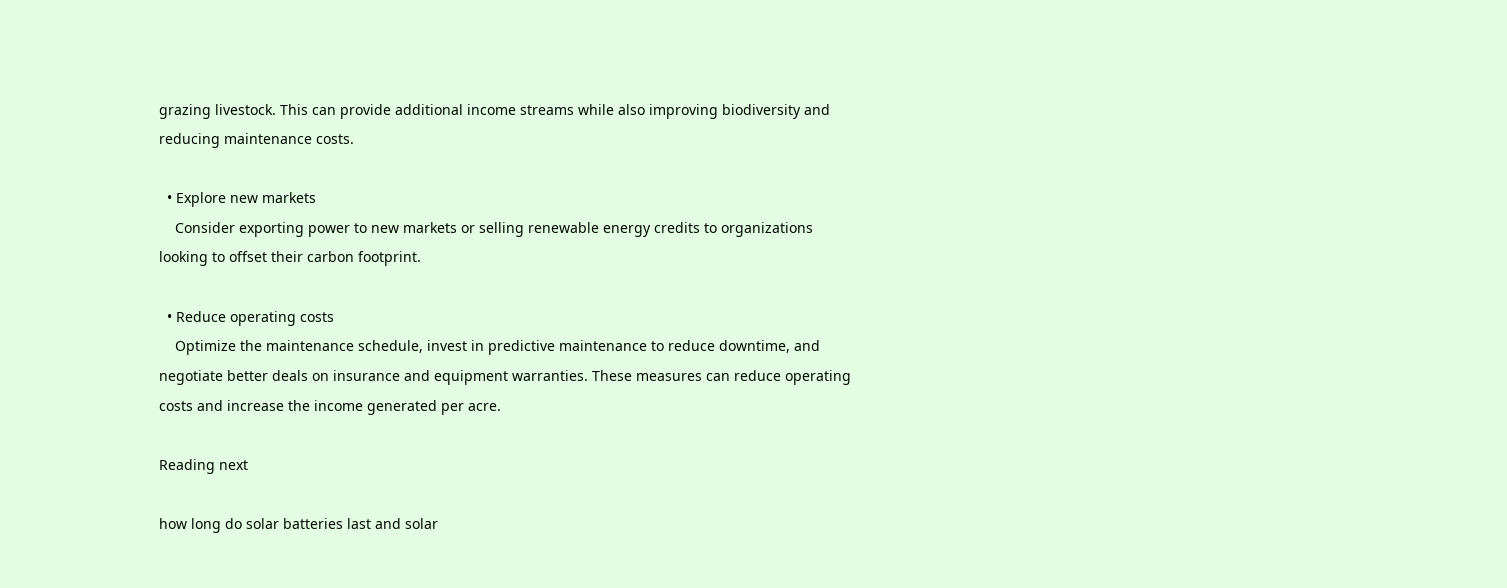grazing livestock. This can provide additional income streams while also improving biodiversity and reducing maintenance costs.

  • Explore new markets
    Consider exporting power to new markets or selling renewable energy credits to organizations looking to offset their carbon footprint.

  • Reduce operating costs
    Optimize the maintenance schedule, invest in predictive maintenance to reduce downtime, and negotiate better deals on insurance and equipment warranties. These measures can reduce operating costs and increase the income generated per acre.

Reading next

how long do solar batteries last and solar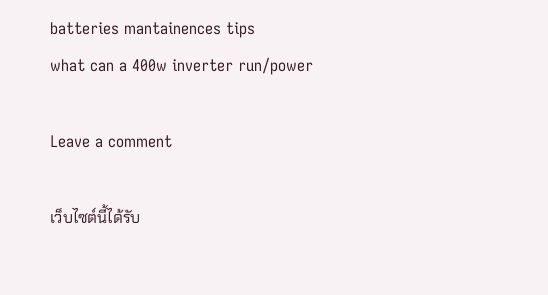batteries mantainences tips
what can a 400w inverter run/power

Leave a comment

เว็บไซต์นี้ได้รับ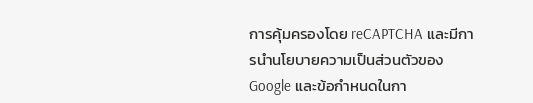การคุ้มครองโดย reCAPTCHA และมีการนำนโยบายความเป็นส่วนตัวของ Google และข้อกำหนดในกา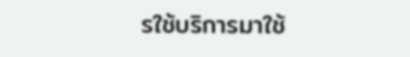รใช้บริการมาใช้